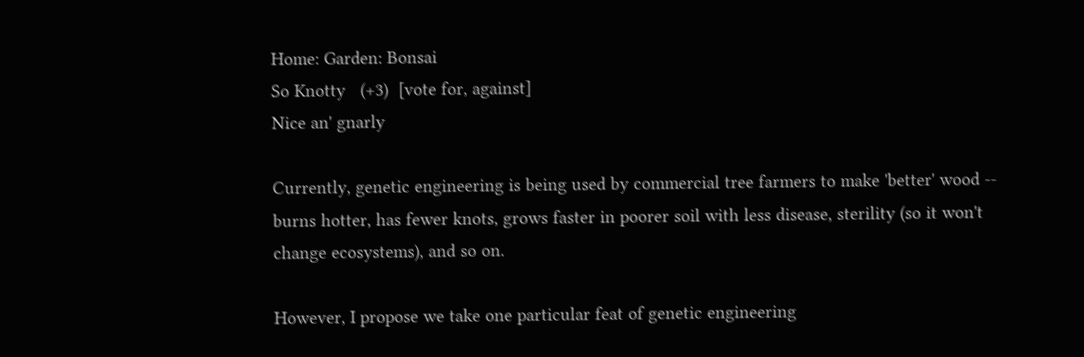Home: Garden: Bonsai
So Knotty   (+3)  [vote for, against]
Nice an' gnarly

Currently, genetic engineering is being used by commercial tree farmers to make 'better' wood -- burns hotter, has fewer knots, grows faster in poorer soil with less disease, sterility (so it won't change ecosystems), and so on.

However, I propose we take one particular feat of genetic engineering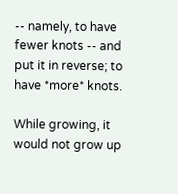-- namely, to have fewer knots -- and put it in reverse; to have *more* knots.

While growing, it would not grow up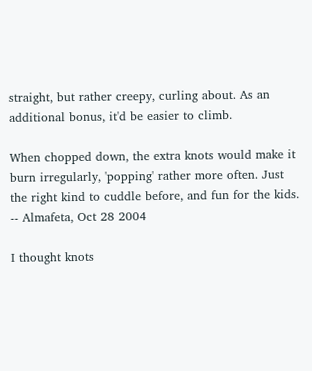straight, but rather creepy, curling about. As an additional bonus, it'd be easier to climb.

When chopped down, the extra knots would make it burn irregularly, 'popping' rather more often. Just the right kind to cuddle before, and fun for the kids.
-- Almafeta, Oct 28 2004

I thought knots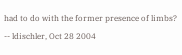had to do with the former presence of limbs?
-- ldischler, Oct 28 2004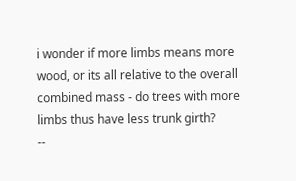i wonder if more limbs means more wood, or its all relative to the overall combined mass - do trees with more limbs thus have less trunk girth?
--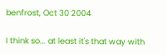benfrost, Oct 30 2004

I think so... at least it's that way with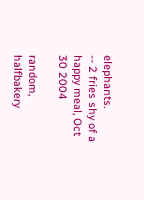elephants.
-- 2 fries shy of a happy meal, Oct 30 2004

random, halfbakery